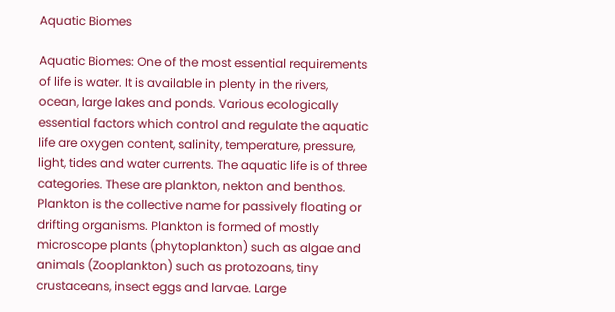Aquatic Biomes

Aquatic Biomes: One of the most essential requirements of life is water. It is available in plenty in the rivers, ocean, large lakes and ponds. Various ecologically essential factors which control and regulate the aquatic life are oxygen content, salinity, temperature, pressure, light, tides and water currents. The aquatic life is of three categories. These are plankton, nekton and benthos. Plankton is the collective name for passively floating or drifting organisms. Plankton is formed of mostly microscope plants (phytoplankton) such as algae and animals (Zooplankton) such as protozoans, tiny crustaceans, insect eggs and larvae. Large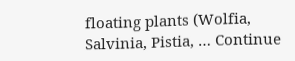floating plants (Wolfia, Salvinia, Pistia, … Continue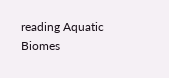reading Aquatic Biomes